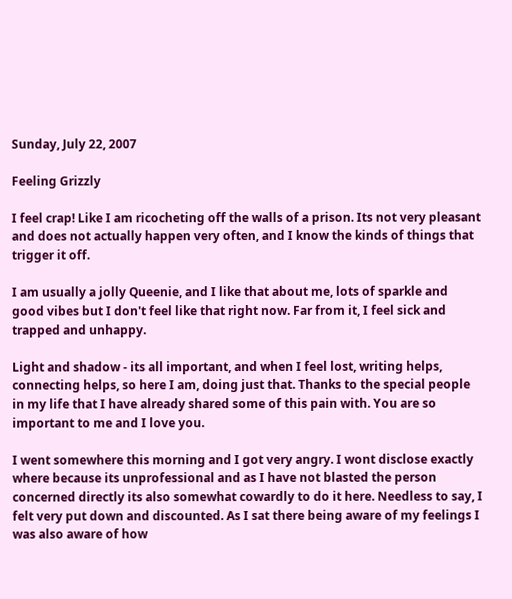Sunday, July 22, 2007

Feeling Grizzly

I feel crap! Like I am ricocheting off the walls of a prison. Its not very pleasant and does not actually happen very often, and I know the kinds of things that trigger it off.

I am usually a jolly Queenie, and I like that about me, lots of sparkle and good vibes but I don't feel like that right now. Far from it, I feel sick and trapped and unhappy.

Light and shadow - its all important, and when I feel lost, writing helps, connecting helps, so here I am, doing just that. Thanks to the special people in my life that I have already shared some of this pain with. You are so important to me and I love you.

I went somewhere this morning and I got very angry. I wont disclose exactly where because its unprofessional and as I have not blasted the person concerned directly its also somewhat cowardly to do it here. Needless to say, I felt very put down and discounted. As I sat there being aware of my feelings I was also aware of how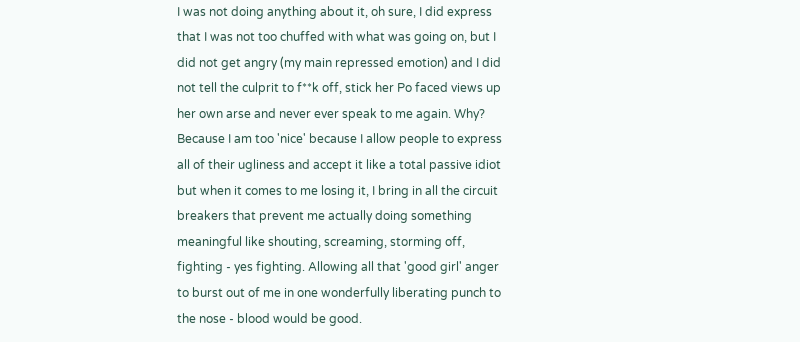I was not doing anything about it, oh sure, I did express that I was not too chuffed with what was going on, but I did not get angry (my main repressed emotion) and I did not tell the culprit to f**k off, stick her Po faced views up her own arse and never ever speak to me again. Why? Because I am too 'nice' because I allow people to express all of their ugliness and accept it like a total passive idiot but when it comes to me losing it, I bring in all the circuit breakers that prevent me actually doing something meaningful like shouting, screaming, storming off, fighting - yes fighting. Allowing all that 'good girl' anger to burst out of me in one wonderfully liberating punch to the nose - blood would be good.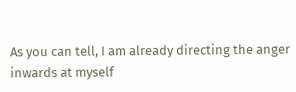As you can tell, I am already directing the anger inwards at myself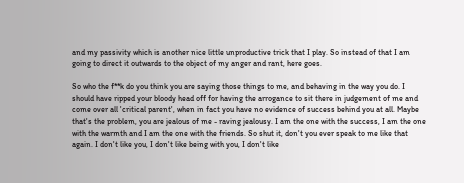and my passivity which is another nice little unproductive trick that I play. So instead of that I am going to direct it outwards to the object of my anger and rant, here goes.

So who the f**k do you think you are saying those things to me, and behaving in the way you do. I should have ripped your bloody head off for having the arrogance to sit there in judgement of me and come over all 'critical parent', when in fact you have no evidence of success behind you at all. Maybe that's the problem, you are jealous of me - raving jealousy. I am the one with the success, I am the one with the warmth and I am the one with the friends. So shut it, don't you ever speak to me like that again. I don't like you, I don't like being with you, I don't like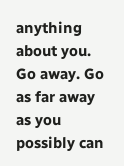anything about you. Go away. Go as far away as you possibly can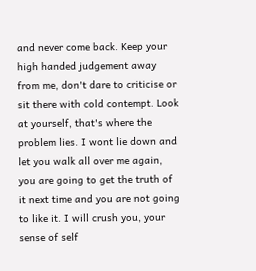and never come back. Keep your high handed judgement away from me, don't dare to criticise or sit there with cold contempt. Look at yourself, that's where the problem lies. I wont lie down and let you walk all over me again, you are going to get the truth of it next time and you are not going to like it. I will crush you, your sense of self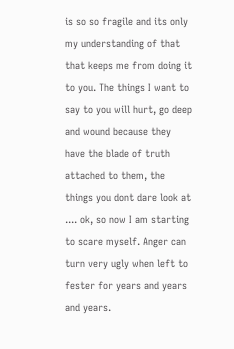is so so fragile and its only my understanding of that that keeps me from doing it to you. The things I want to say to you will hurt, go deep and wound because they have the blade of truth attached to them, the things you dont dare look at .... ok, so now I am starting to scare myself. Anger can turn very ugly when left to fester for years and years and years.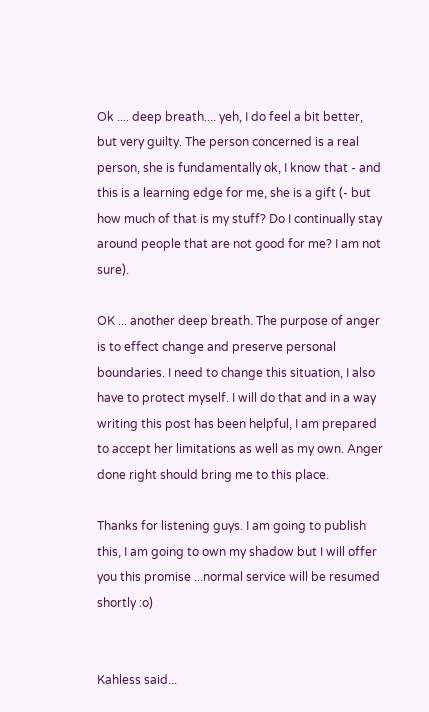Ok .... deep breath.... yeh, I do feel a bit better, but very guilty. The person concerned is a real person, she is fundamentally ok, I know that - and this is a learning edge for me, she is a gift (- but how much of that is my stuff? Do I continually stay around people that are not good for me? I am not sure).

OK ... another deep breath. The purpose of anger is to effect change and preserve personal boundaries. I need to change this situation, I also have to protect myself. I will do that and in a way writing this post has been helpful, I am prepared to accept her limitations as well as my own. Anger done right should bring me to this place.

Thanks for listening guys. I am going to publish this, I am going to own my shadow but I will offer you this promise ...normal service will be resumed shortly :o)


Kahless said...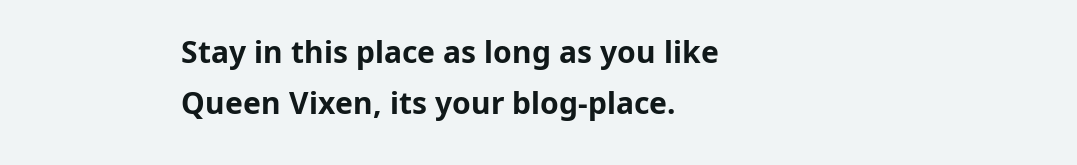Stay in this place as long as you like Queen Vixen, its your blog-place.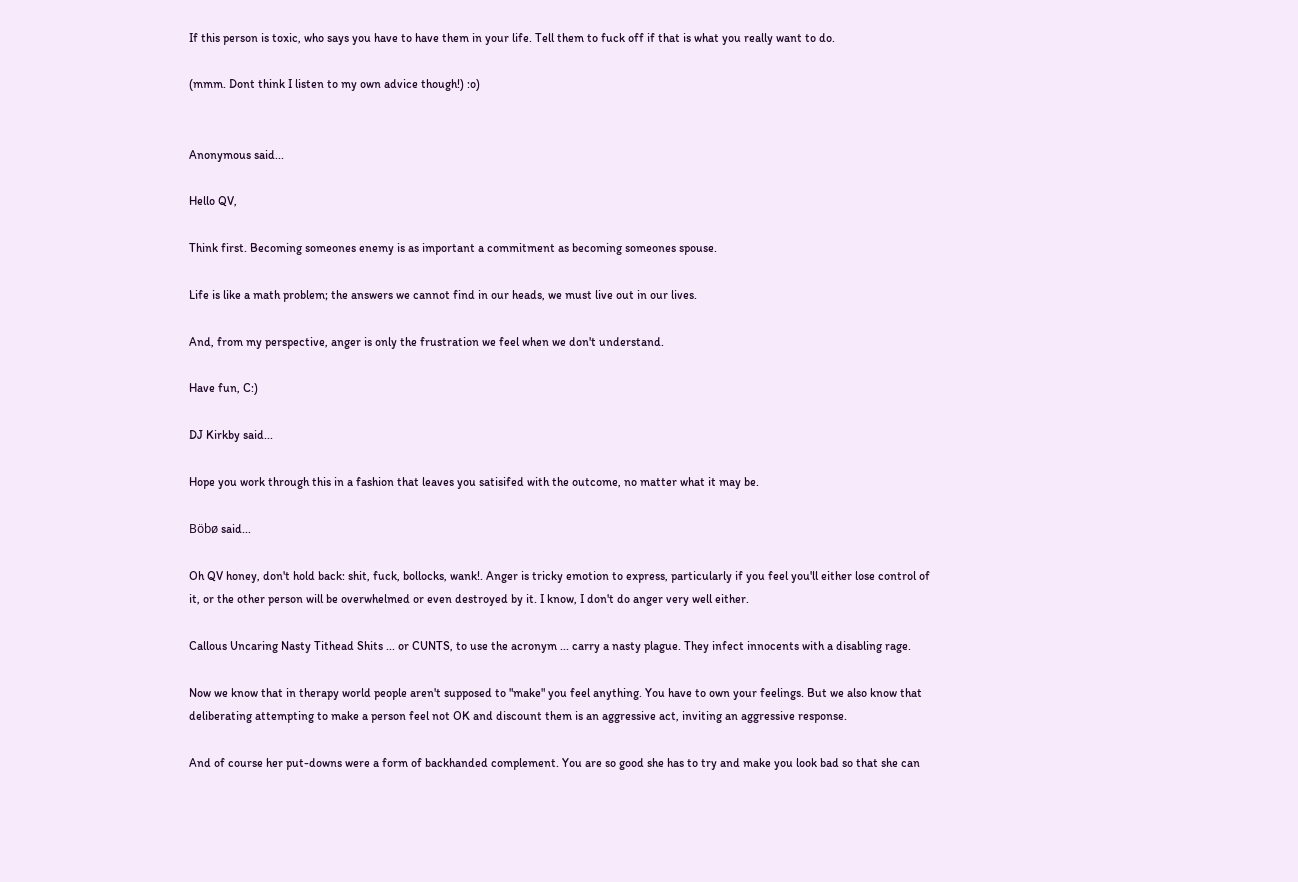If this person is toxic, who says you have to have them in your life. Tell them to fuck off if that is what you really want to do.

(mmm. Dont think I listen to my own advice though!) :o)


Anonymous said...

Hello QV,

Think first. Becoming someones enemy is as important a commitment as becoming someones spouse.

Life is like a math problem; the answers we cannot find in our heads, we must live out in our lives.

And, from my perspective, anger is only the frustration we feel when we don't understand.

Have fun, C:)

DJ Kirkby said...

Hope you work through this in a fashion that leaves you satisifed with the outcome, no matter what it may be.

Böbø said...

Oh QV honey, don't hold back: shit, fuck, bollocks, wank!. Anger is tricky emotion to express, particularly if you feel you'll either lose control of it, or the other person will be overwhelmed or even destroyed by it. I know, I don't do anger very well either.

Callous Uncaring Nasty Tithead Shits ... or CUNTS, to use the acronym ... carry a nasty plague. They infect innocents with a disabling rage.

Now we know that in therapy world people aren't supposed to "make" you feel anything. You have to own your feelings. But we also know that deliberating attempting to make a person feel not OK and discount them is an aggressive act, inviting an aggressive response.

And of course her put-downs were a form of backhanded complement. You are so good she has to try and make you look bad so that she can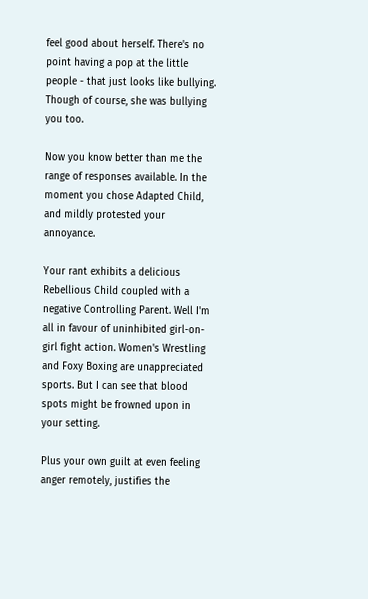feel good about herself. There's no point having a pop at the little people - that just looks like bullying. Though of course, she was bullying you too.

Now you know better than me the range of responses available. In the moment you chose Adapted Child, and mildly protested your annoyance.

Your rant exhibits a delicious Rebellious Child coupled with a negative Controlling Parent. Well I'm all in favour of uninhibited girl-on-girl fight action. Women's Wrestling and Foxy Boxing are unappreciated sports. But I can see that blood spots might be frowned upon in your setting.

Plus your own guilt at even feeling anger remotely, justifies the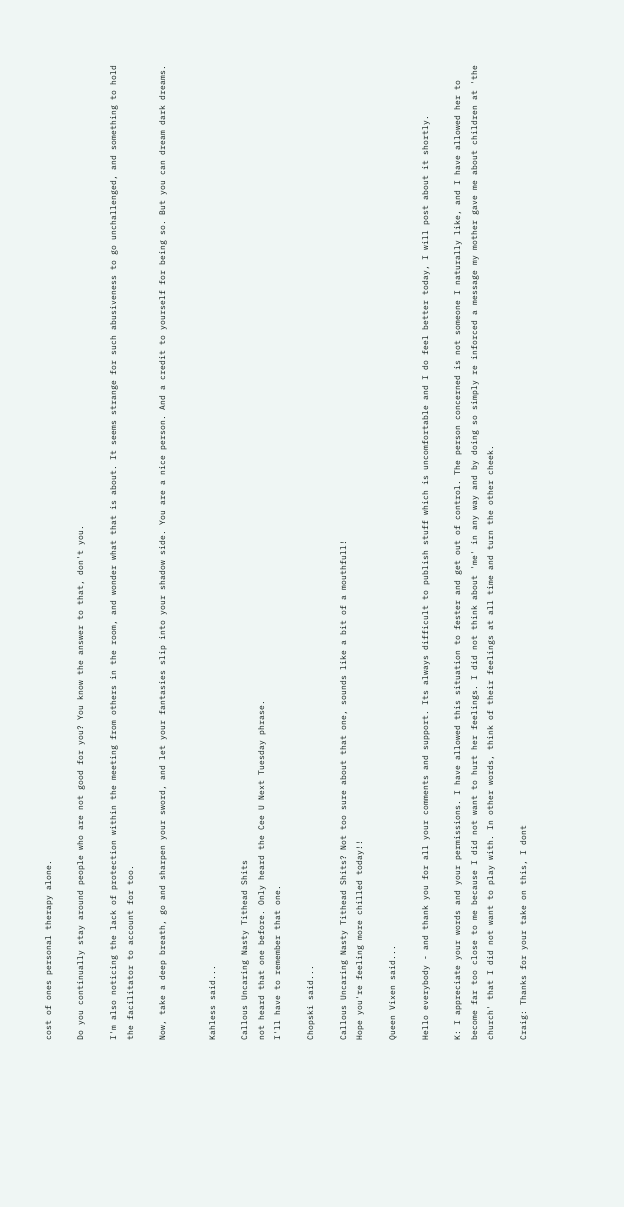cost of ones personal therapy alone.

Do you continually stay around people who are not good for you? You know the answer to that, don't you.

I'm also noticing the lack of protection within the meeting from others in the room, and wonder what that is about. It seems strange for such abusiveness to go unchallenged, and something to hold the facilitator to account for too.

Now, take a deep breath, go and sharpen your sword, and let your fantasies slip into your shadow side. You are a nice person. And a credit to yourself for being so. But you can dream dark dreams.


Kahless said...

Callous Uncaring Nasty Tithead Shits
not heard that one before. Only heard the Cee U Next Tuesday phrase.
I'll have to remember that one.

Chopski said...

Callous Uncaring Nasty Tithead Shits? Not too sure about that one, sounds like a bit of a mouthfull!
Hope you're feeling more chilled today!!

Queen Vixen said...

Hello everybody - and thank you for all your comments and support. Its always difficult to publish stuff which is uncomfortable and I do feel better today, I will post about it shortly.

K: I appreciate your words and your permissions. I have allowed this situation to fester and get out of control. The person concerned is not someone I naturally like, and I have allowed her to become far too close to me because I did not want to hurt her feelings. I did not think about 'me' in any way and by doing so simply re inforced a message my mother gave me about children at 'the church' that I did not want to play with. In other words, think of their feelings at all time and turn the other cheek.

Craig: Thanks for your take on this, I dont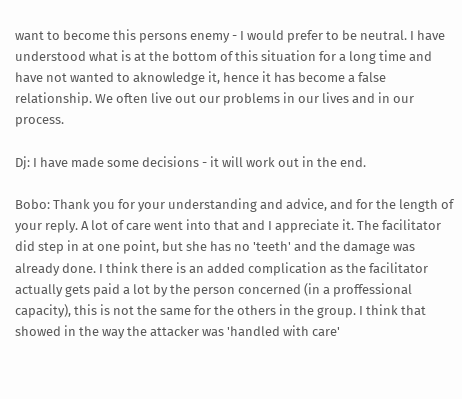want to become this persons enemy - I would prefer to be neutral. I have understood what is at the bottom of this situation for a long time and have not wanted to aknowledge it, hence it has become a false relationship. We often live out our problems in our lives and in our process.

Dj: I have made some decisions - it will work out in the end.

Bobo: Thank you for your understanding and advice, and for the length of your reply. A lot of care went into that and I appreciate it. The facilitator did step in at one point, but she has no 'teeth' and the damage was already done. I think there is an added complication as the facilitator actually gets paid a lot by the person concerned (in a proffessional capacity), this is not the same for the others in the group. I think that showed in the way the attacker was 'handled with care'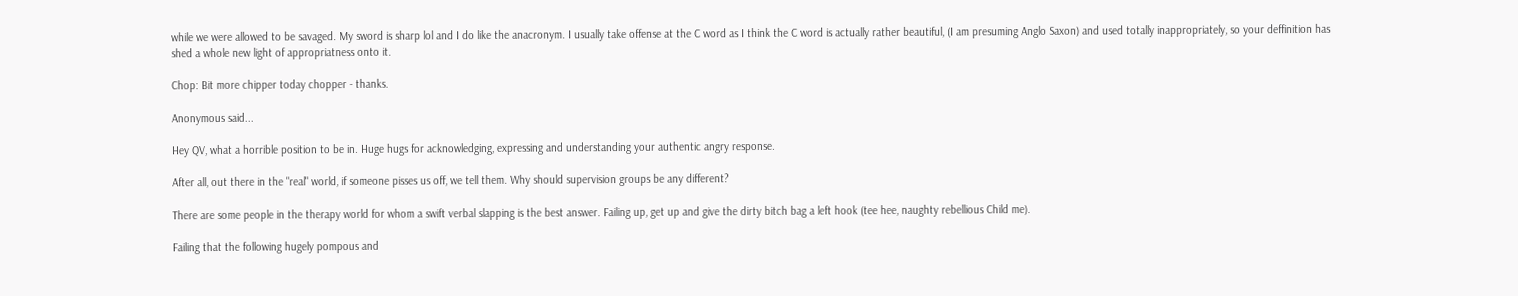while we were allowed to be savaged. My sword is sharp lol and I do like the anacronym. I usually take offense at the C word as I think the C word is actually rather beautiful, (I am presuming Anglo Saxon) and used totally inappropriately, so your deffinition has shed a whole new light of appropriatness onto it.

Chop: Bit more chipper today chopper - thanks.

Anonymous said...

Hey QV, what a horrible position to be in. Huge hugs for acknowledging, expressing and understanding your authentic angry response.

After all, out there in the "real" world, if someone pisses us off, we tell them. Why should supervision groups be any different?

There are some people in the therapy world for whom a swift verbal slapping is the best answer. Failing up, get up and give the dirty bitch bag a left hook (tee hee, naughty rebellious Child me).

Failing that the following hugely pompous and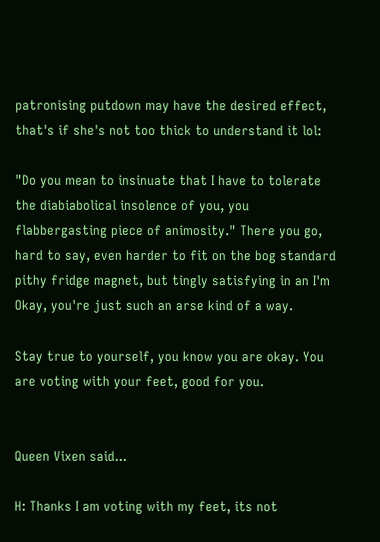patronising putdown may have the desired effect, that's if she's not too thick to understand it lol:

"Do you mean to insinuate that I have to tolerate the diabiabolical insolence of you, you flabbergasting piece of animosity." There you go, hard to say, even harder to fit on the bog standard pithy fridge magnet, but tingly satisfying in an I'm Okay, you're just such an arse kind of a way.

Stay true to yourself, you know you are okay. You are voting with your feet, good for you.


Queen Vixen said...

H: Thanks I am voting with my feet, its not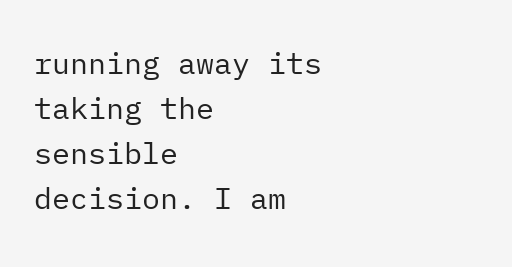running away its taking the sensible decision. I am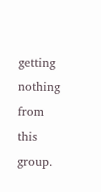getting nothing from this group.